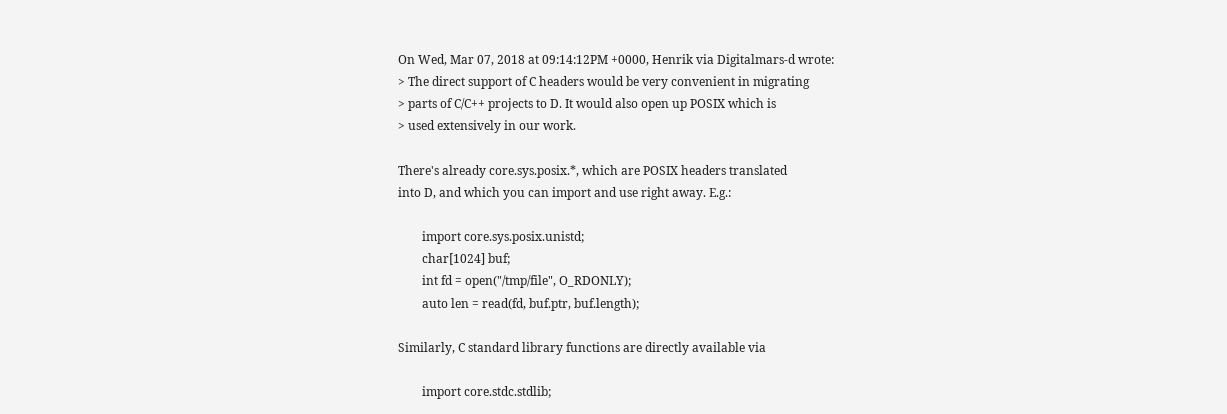On Wed, Mar 07, 2018 at 09:14:12PM +0000, Henrik via Digitalmars-d wrote:
> The direct support of C headers would be very convenient in migrating
> parts of C/C++ projects to D. It would also open up POSIX which is
> used extensively in our work.

There's already core.sys.posix.*, which are POSIX headers translated
into D, and which you can import and use right away. E.g.:

        import core.sys.posix.unistd;
        char[1024] buf;
        int fd = open("/tmp/file", O_RDONLY);
        auto len = read(fd, buf.ptr, buf.length);

Similarly, C standard library functions are directly available via

        import core.stdc.stdlib;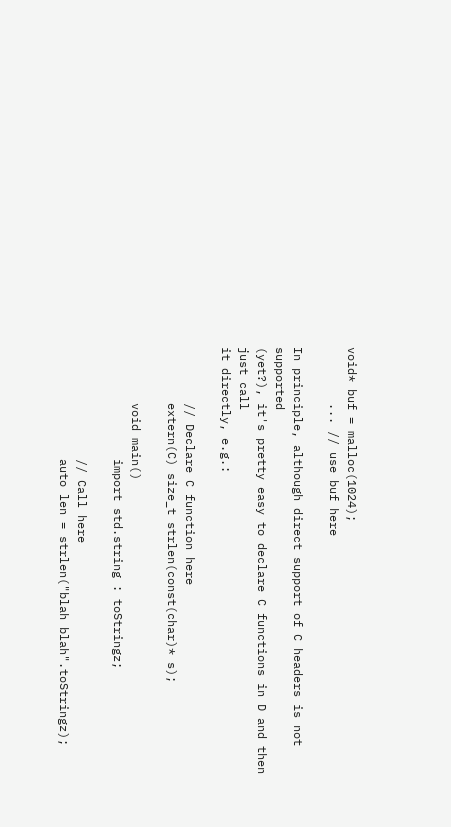void* buf = malloc(1024);
        ... // use buf here

In principle, although direct support of C headers is not supported
(yet?), it's pretty easy to declare C functions in D and then just call
it directly, e.g.:

        // Declare C function here
        extern(C) size_t strlen(const(char)* s);

        void main()
                import std.string : toStringz;

                // Call here
                auto len = strlen("blah blah".toStringz);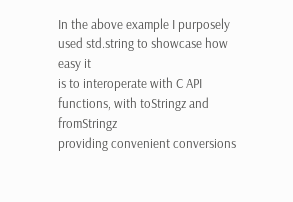In the above example I purposely used std.string to showcase how easy it
is to interoperate with C API functions, with toStringz and fromStringz
providing convenient conversions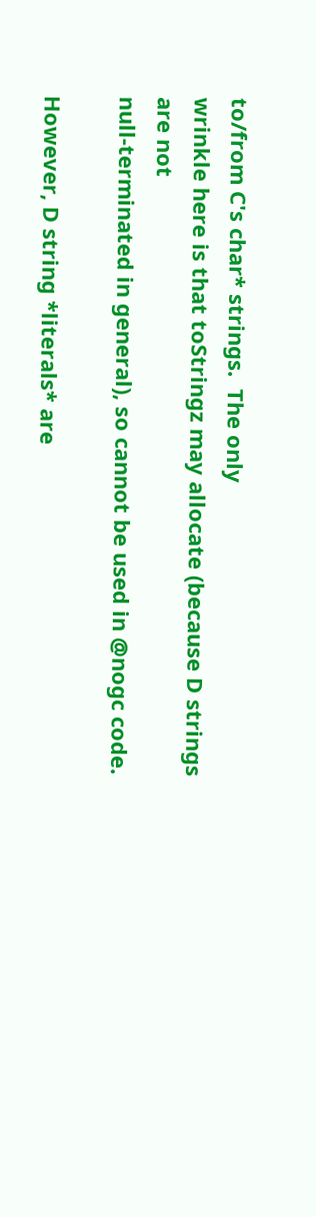to/from C's char* strings.  The only
wrinkle here is that toStringz may allocate (because D strings are not
null-terminated in general), so cannot be used in @nogc code.

However, D string *literals* are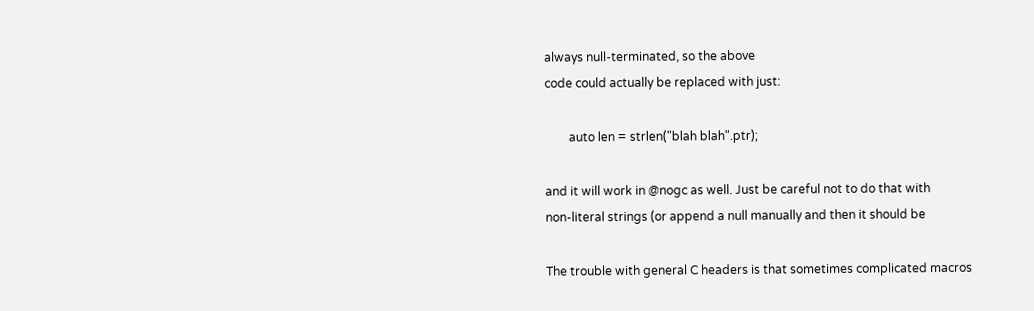always null-terminated, so the above
code could actually be replaced with just:

        auto len = strlen("blah blah".ptr);

and it will work in @nogc as well. Just be careful not to do that with
non-literal strings (or append a null manually and then it should be

The trouble with general C headers is that sometimes complicated macros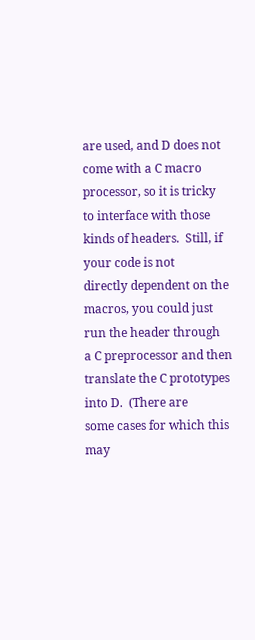are used, and D does not come with a C macro processor, so it is tricky
to interface with those kinds of headers.  Still, if your code is not
directly dependent on the macros, you could just run the header through
a C preprocessor and then translate the C prototypes into D.  (There are
some cases for which this may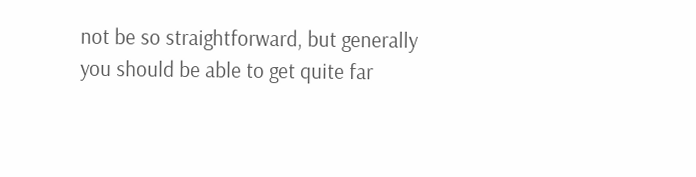not be so straightforward, but generally
you should be able to get quite far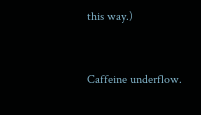this way.)


Caffeine underflow.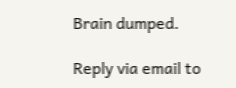Brain dumped.

Reply via email to